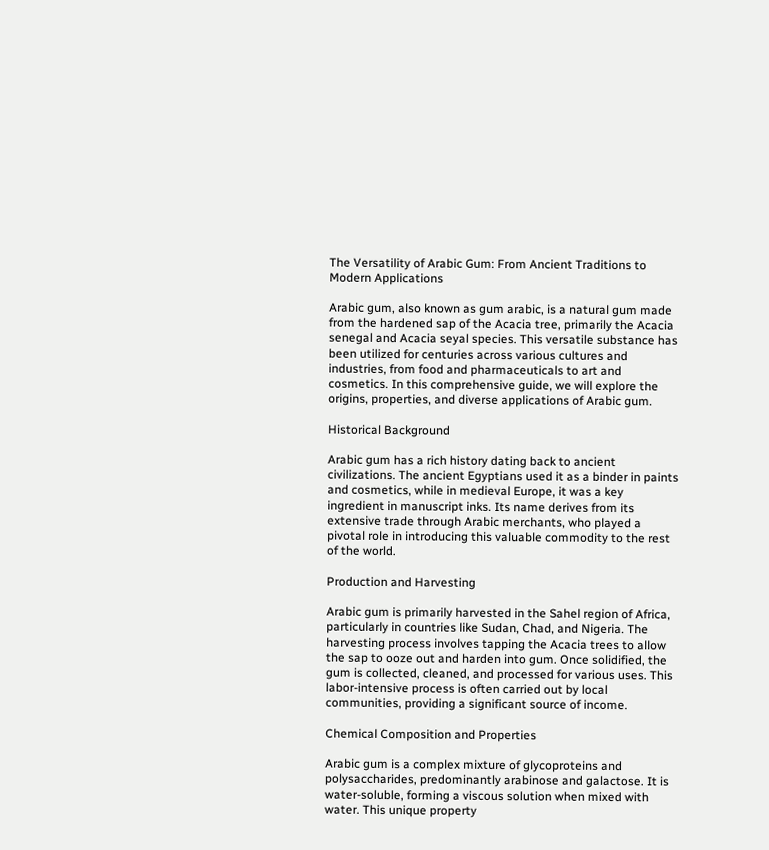The Versatility of Arabic Gum: From Ancient Traditions to Modern Applications

Arabic gum, also known as gum arabic, is a natural gum made from the hardened sap of the Acacia tree, primarily the Acacia senegal and Acacia seyal species. This versatile substance has been utilized for centuries across various cultures and industries, from food and pharmaceuticals to art and cosmetics. In this comprehensive guide, we will explore the origins, properties, and diverse applications of Arabic gum.

Historical Background

Arabic gum has a rich history dating back to ancient civilizations. The ancient Egyptians used it as a binder in paints and cosmetics, while in medieval Europe, it was a key ingredient in manuscript inks. Its name derives from its extensive trade through Arabic merchants, who played a pivotal role in introducing this valuable commodity to the rest of the world.

Production and Harvesting

Arabic gum is primarily harvested in the Sahel region of Africa, particularly in countries like Sudan, Chad, and Nigeria. The harvesting process involves tapping the Acacia trees to allow the sap to ooze out and harden into gum. Once solidified, the gum is collected, cleaned, and processed for various uses. This labor-intensive process is often carried out by local communities, providing a significant source of income.

Chemical Composition and Properties

Arabic gum is a complex mixture of glycoproteins and polysaccharides, predominantly arabinose and galactose. It is water-soluble, forming a viscous solution when mixed with water. This unique property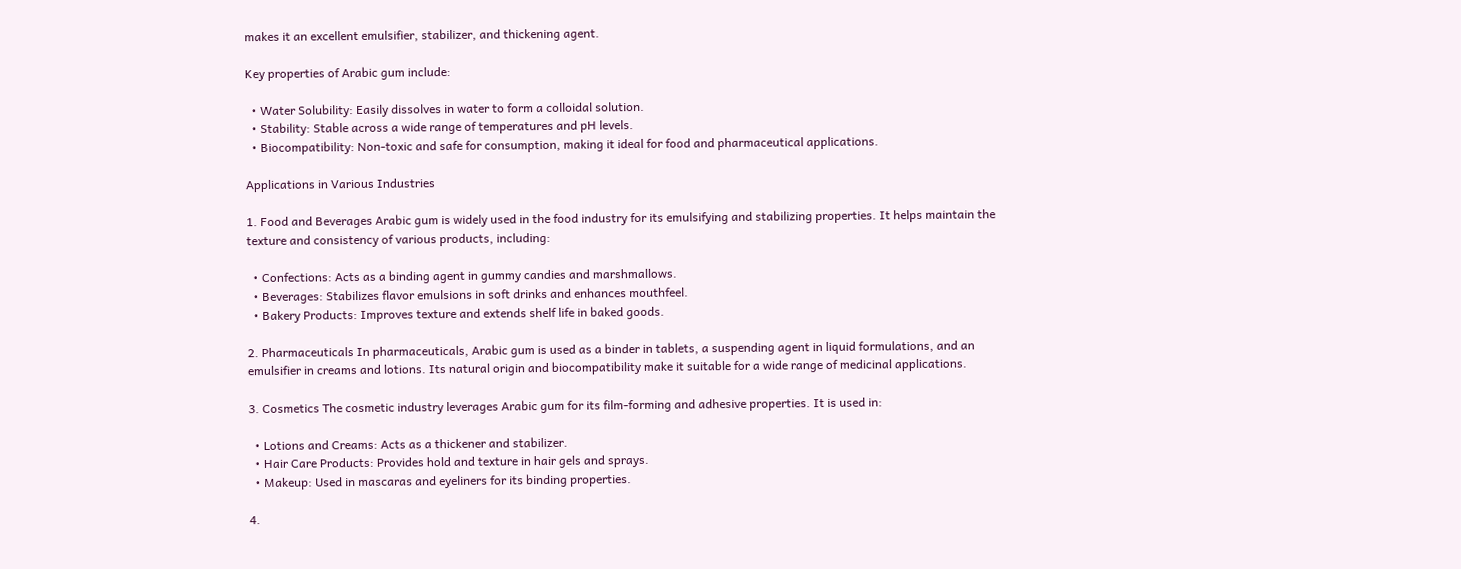makes it an excellent emulsifier, stabilizer, and thickening agent.

Key properties of Arabic gum include:

  • Water Solubility: Easily dissolves in water to form a colloidal solution.
  • Stability: Stable across a wide range of temperatures and pH levels.
  • Biocompatibility: Non-toxic and safe for consumption, making it ideal for food and pharmaceutical applications.

Applications in Various Industries

1. Food and Beverages Arabic gum is widely used in the food industry for its emulsifying and stabilizing properties. It helps maintain the texture and consistency of various products, including:

  • Confections: Acts as a binding agent in gummy candies and marshmallows.
  • Beverages: Stabilizes flavor emulsions in soft drinks and enhances mouthfeel.
  • Bakery Products: Improves texture and extends shelf life in baked goods.

2. Pharmaceuticals In pharmaceuticals, Arabic gum is used as a binder in tablets, a suspending agent in liquid formulations, and an emulsifier in creams and lotions. Its natural origin and biocompatibility make it suitable for a wide range of medicinal applications.

3. Cosmetics The cosmetic industry leverages Arabic gum for its film-forming and adhesive properties. It is used in:

  • Lotions and Creams: Acts as a thickener and stabilizer.
  • Hair Care Products: Provides hold and texture in hair gels and sprays.
  • Makeup: Used in mascaras and eyeliners for its binding properties.

4.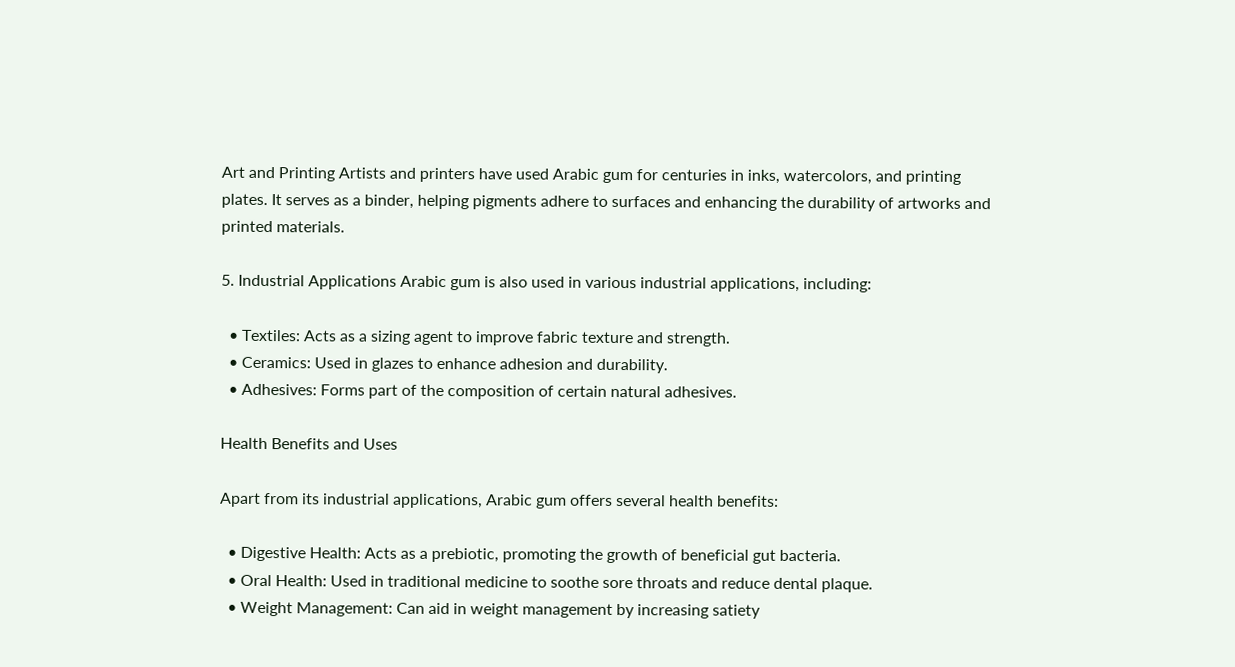Art and Printing Artists and printers have used Arabic gum for centuries in inks, watercolors, and printing plates. It serves as a binder, helping pigments adhere to surfaces and enhancing the durability of artworks and printed materials.

5. Industrial Applications Arabic gum is also used in various industrial applications, including:

  • Textiles: Acts as a sizing agent to improve fabric texture and strength.
  • Ceramics: Used in glazes to enhance adhesion and durability.
  • Adhesives: Forms part of the composition of certain natural adhesives.

Health Benefits and Uses

Apart from its industrial applications, Arabic gum offers several health benefits:

  • Digestive Health: Acts as a prebiotic, promoting the growth of beneficial gut bacteria.
  • Oral Health: Used in traditional medicine to soothe sore throats and reduce dental plaque.
  • Weight Management: Can aid in weight management by increasing satiety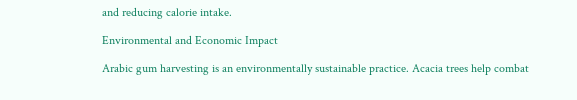and reducing calorie intake.

Environmental and Economic Impact

Arabic gum harvesting is an environmentally sustainable practice. Acacia trees help combat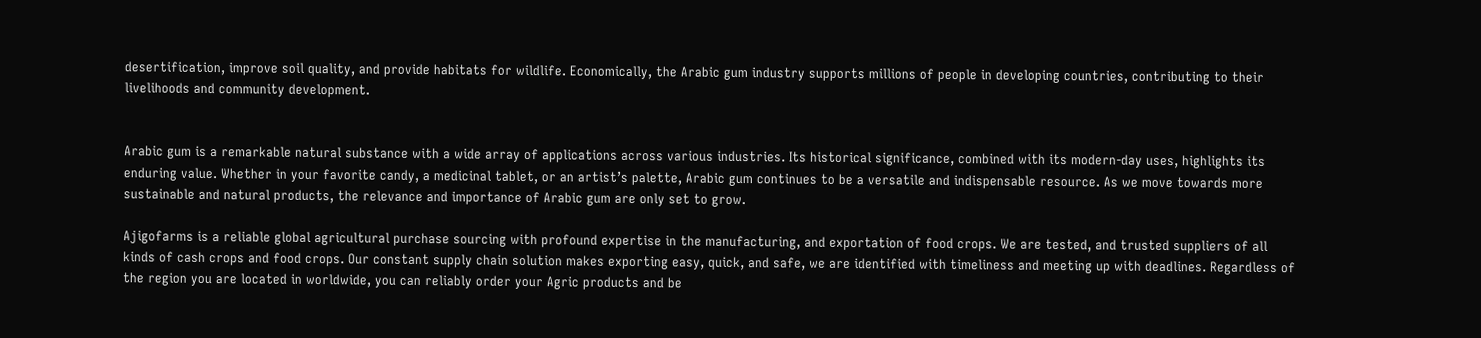desertification, improve soil quality, and provide habitats for wildlife. Economically, the Arabic gum industry supports millions of people in developing countries, contributing to their livelihoods and community development.


Arabic gum is a remarkable natural substance with a wide array of applications across various industries. Its historical significance, combined with its modern-day uses, highlights its enduring value. Whether in your favorite candy, a medicinal tablet, or an artist’s palette, Arabic gum continues to be a versatile and indispensable resource. As we move towards more sustainable and natural products, the relevance and importance of Arabic gum are only set to grow.

Ajigofarms is a reliable global agricultural purchase sourcing with profound expertise in the manufacturing, and exportation of food crops. We are tested, and trusted suppliers of all kinds of cash crops and food crops. Our constant supply chain solution makes exporting easy, quick, and safe, we are identified with timeliness and meeting up with deadlines. Regardless of the region you are located in worldwide, you can reliably order your Agric products and be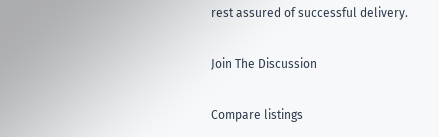rest assured of successful delivery.

Join The Discussion

Compare listings